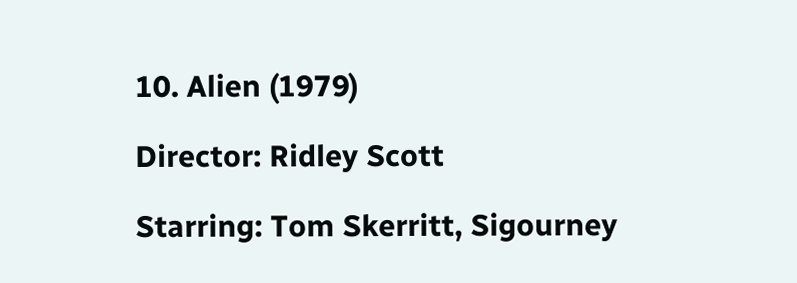10. Alien (1979)

Director: Ridley Scott

Starring: Tom Skerritt, Sigourney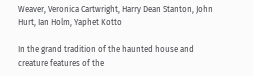Weaver, Veronica Cartwright, Harry Dean Stanton, John Hurt, Ian Holm, Yaphet Kotto

In the grand tradition of the haunted house and creature features of the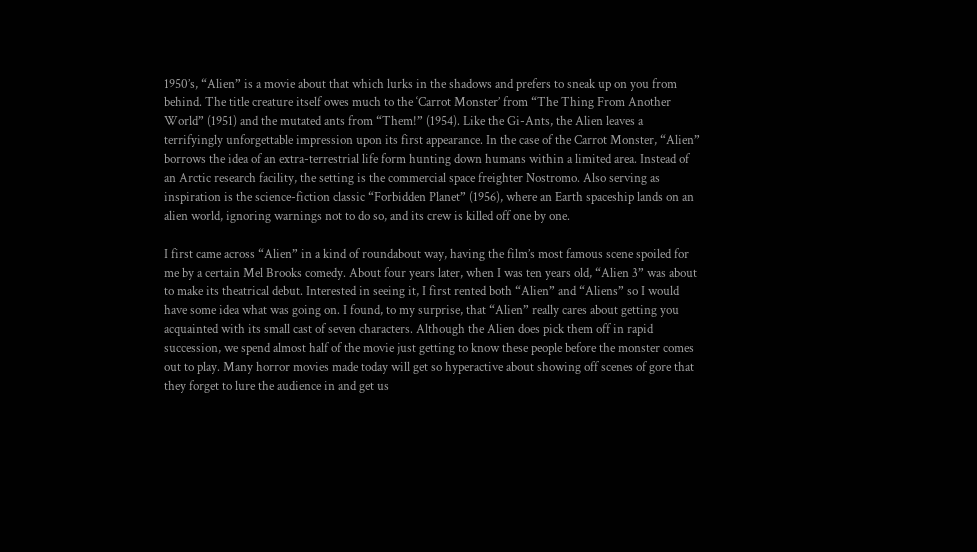1950’s, “Alien” is a movie about that which lurks in the shadows and prefers to sneak up on you from behind. The title creature itself owes much to the ‘Carrot Monster’ from “The Thing From Another World” (1951) and the mutated ants from “Them!” (1954). Like the Gi-Ants, the Alien leaves a terrifyingly unforgettable impression upon its first appearance. In the case of the Carrot Monster, “Alien” borrows the idea of an extra-terrestrial life form hunting down humans within a limited area. Instead of an Arctic research facility, the setting is the commercial space freighter Nostromo. Also serving as inspiration is the science-fiction classic “Forbidden Planet” (1956), where an Earth spaceship lands on an alien world, ignoring warnings not to do so, and its crew is killed off one by one.

I first came across “Alien” in a kind of roundabout way, having the film’s most famous scene spoiled for me by a certain Mel Brooks comedy. About four years later, when I was ten years old, “Alien 3” was about to make its theatrical debut. Interested in seeing it, I first rented both “Alien” and “Aliens” so I would have some idea what was going on. I found, to my surprise, that “Alien” really cares about getting you acquainted with its small cast of seven characters. Although the Alien does pick them off in rapid succession, we spend almost half of the movie just getting to know these people before the monster comes out to play. Many horror movies made today will get so hyperactive about showing off scenes of gore that they forget to lure the audience in and get us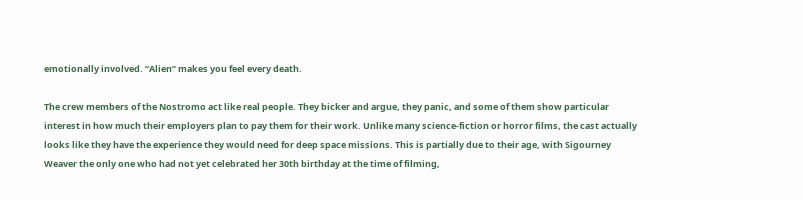emotionally involved. “Alien” makes you feel every death.

The crew members of the Nostromo act like real people. They bicker and argue, they panic, and some of them show particular interest in how much their employers plan to pay them for their work. Unlike many science-fiction or horror films, the cast actually looks like they have the experience they would need for deep space missions. This is partially due to their age, with Sigourney Weaver the only one who had not yet celebrated her 30th birthday at the time of filming,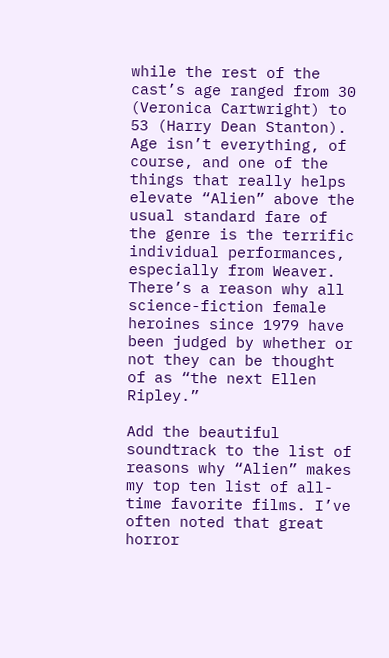while the rest of the cast’s age ranged from 30 (Veronica Cartwright) to 53 (Harry Dean Stanton). Age isn’t everything, of course, and one of the things that really helps elevate “Alien” above the usual standard fare of the genre is the terrific individual performances, especially from Weaver. There’s a reason why all science-fiction female heroines since 1979 have been judged by whether or not they can be thought of as “the next Ellen Ripley.”

Add the beautiful soundtrack to the list of reasons why “Alien” makes my top ten list of all-time favorite films. I’ve often noted that great horror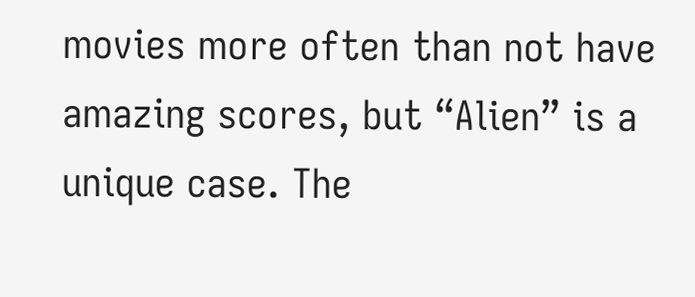movies more often than not have amazing scores, but “Alien” is a unique case. The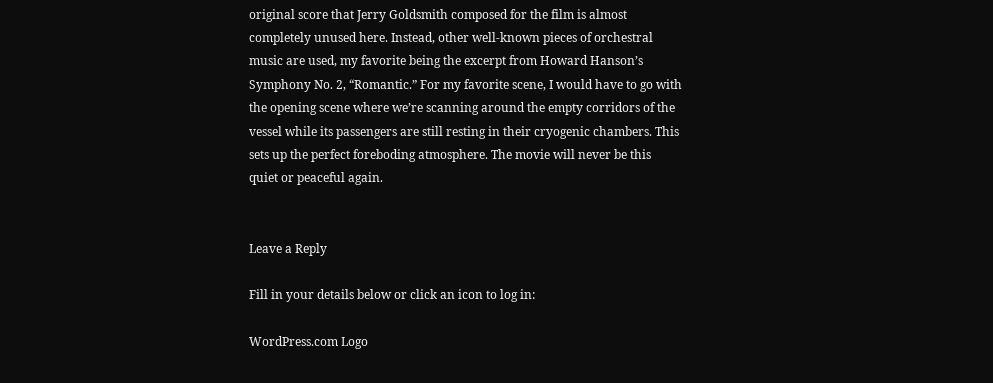original score that Jerry Goldsmith composed for the film is almost completely unused here. Instead, other well-known pieces of orchestral music are used, my favorite being the excerpt from Howard Hanson’s Symphony No. 2, “Romantic.” For my favorite scene, I would have to go with the opening scene where we’re scanning around the empty corridors of the vessel while its passengers are still resting in their cryogenic chambers. This sets up the perfect foreboding atmosphere. The movie will never be this quiet or peaceful again.


Leave a Reply

Fill in your details below or click an icon to log in:

WordPress.com Logo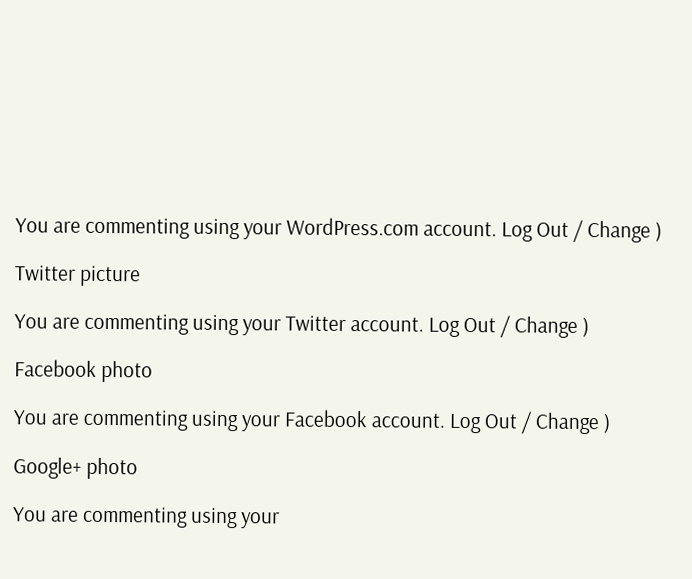You are commenting using your WordPress.com account. Log Out / Change )

Twitter picture

You are commenting using your Twitter account. Log Out / Change )

Facebook photo

You are commenting using your Facebook account. Log Out / Change )

Google+ photo

You are commenting using your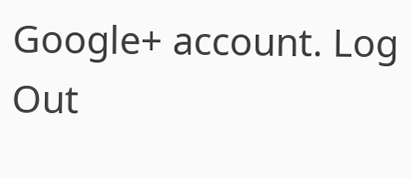Google+ account. Log Out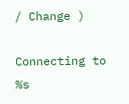/ Change )

Connecting to %s